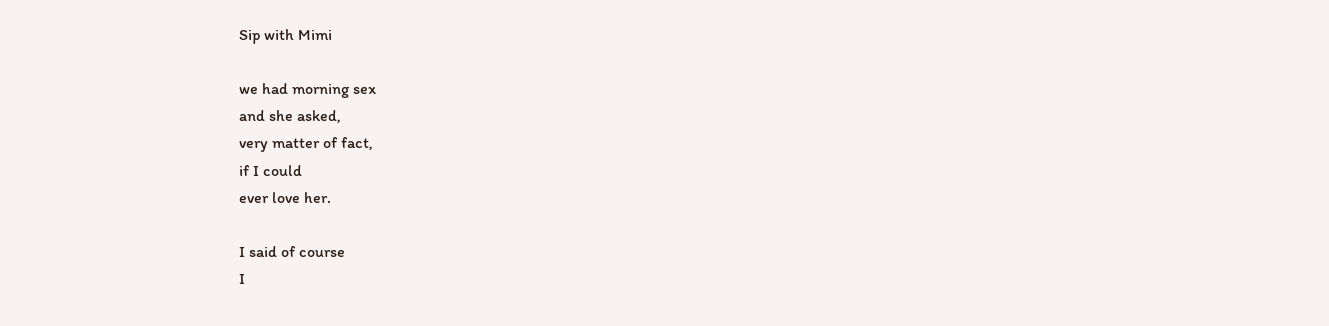Sip with Mimi

we had morning sex
and she asked,
very matter of fact,
if I could
ever love her.

I said of course
I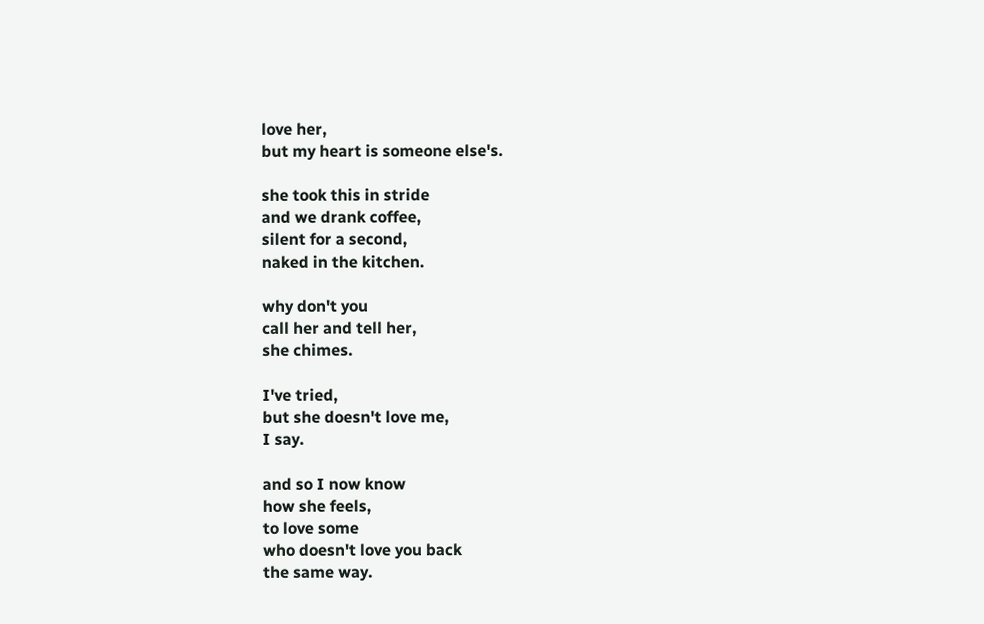love her,
but my heart is someone else's.

she took this in stride
and we drank coffee,
silent for a second,
naked in the kitchen.

why don't you
call her and tell her,
she chimes.

I've tried,
but she doesn't love me,
I say.

and so I now know
how she feels,
to love some
who doesn't love you back
the same way.